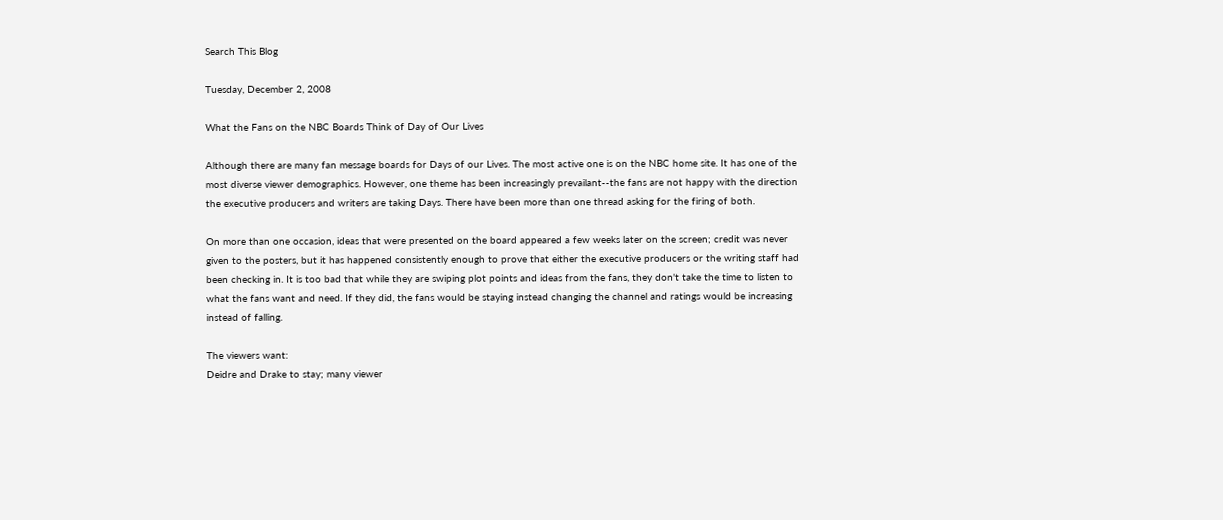Search This Blog

Tuesday, December 2, 2008

What the Fans on the NBC Boards Think of Day of Our Lives

Although there are many fan message boards for Days of our Lives. The most active one is on the NBC home site. It has one of the most diverse viewer demographics. However, one theme has been increasingly prevailant--the fans are not happy with the direction the executive producers and writers are taking Days. There have been more than one thread asking for the firing of both.

On more than one occasion, ideas that were presented on the board appeared a few weeks later on the screen; credit was never given to the posters, but it has happened consistently enough to prove that either the executive producers or the writing staff had been checking in. It is too bad that while they are swiping plot points and ideas from the fans, they don't take the time to listen to what the fans want and need. If they did, the fans would be staying instead changing the channel and ratings would be increasing instead of falling.

The viewers want:
Deidre and Drake to stay; many viewer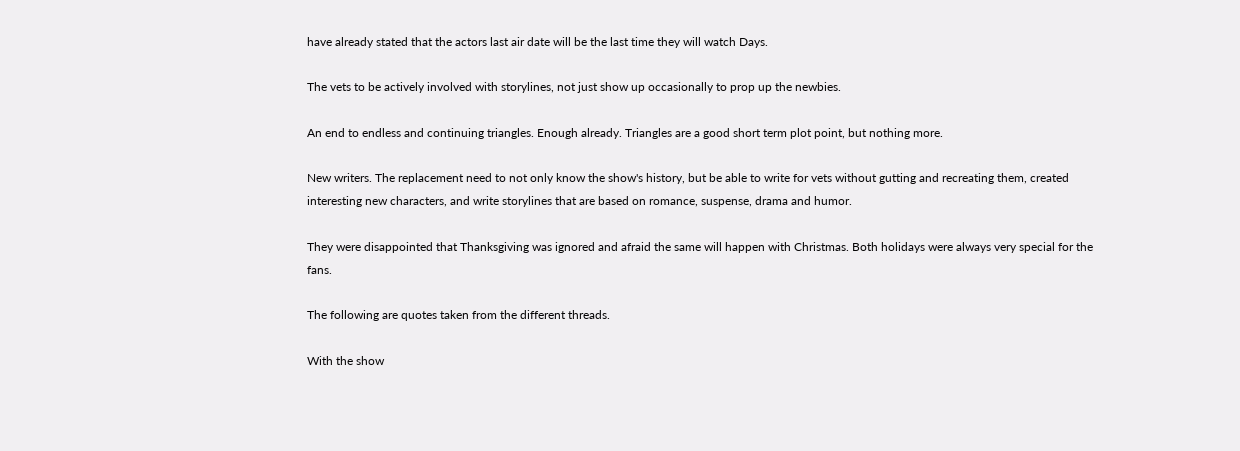have already stated that the actors last air date will be the last time they will watch Days.

The vets to be actively involved with storylines, not just show up occasionally to prop up the newbies.

An end to endless and continuing triangles. Enough already. Triangles are a good short term plot point, but nothing more.

New writers. The replacement need to not only know the show's history, but be able to write for vets without gutting and recreating them, created interesting new characters, and write storylines that are based on romance, suspense, drama and humor.

They were disappointed that Thanksgiving was ignored and afraid the same will happen with Christmas. Both holidays were always very special for the fans.

The following are quotes taken from the different threads.

With the show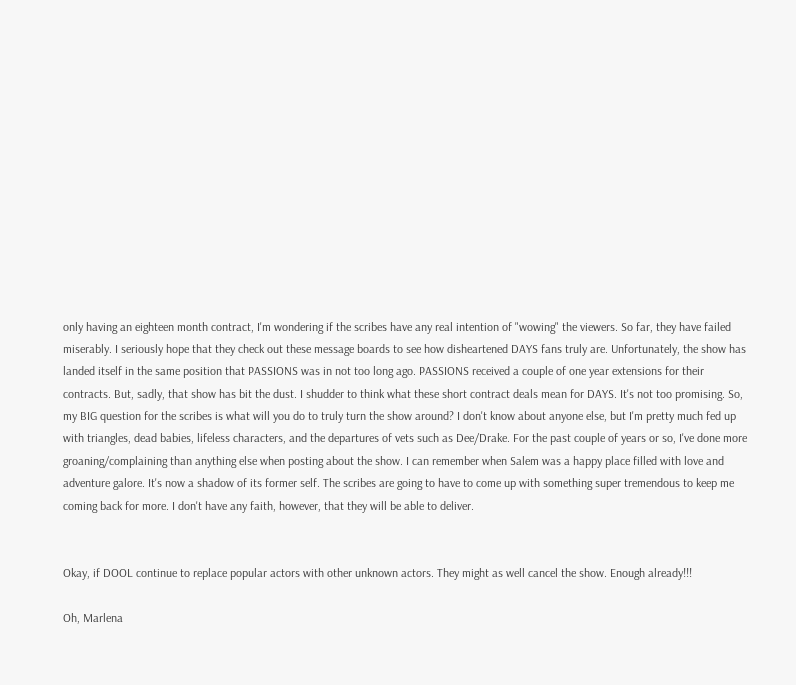only having an eighteen month contract, I'm wondering if the scribes have any real intention of "wowing" the viewers. So far, they have failed miserably. I seriously hope that they check out these message boards to see how disheartened DAYS fans truly are. Unfortunately, the show has landed itself in the same position that PASSIONS was in not too long ago. PASSIONS received a couple of one year extensions for their contracts. But, sadly, that show has bit the dust. I shudder to think what these short contract deals mean for DAYS. It's not too promising. So, my BIG question for the scribes is what will you do to truly turn the show around? I don't know about anyone else, but I'm pretty much fed up with triangles, dead babies, lifeless characters, and the departures of vets such as Dee/Drake. For the past couple of years or so, I've done more groaning/complaining than anything else when posting about the show. I can remember when Salem was a happy place filled with love and adventure galore. It's now a shadow of its former self. The scribes are going to have to come up with something super tremendous to keep me coming back for more. I don't have any faith, however, that they will be able to deliver.


Okay, if DOOL continue to replace popular actors with other unknown actors. They might as well cancel the show. Enough already!!!

Oh, Marlena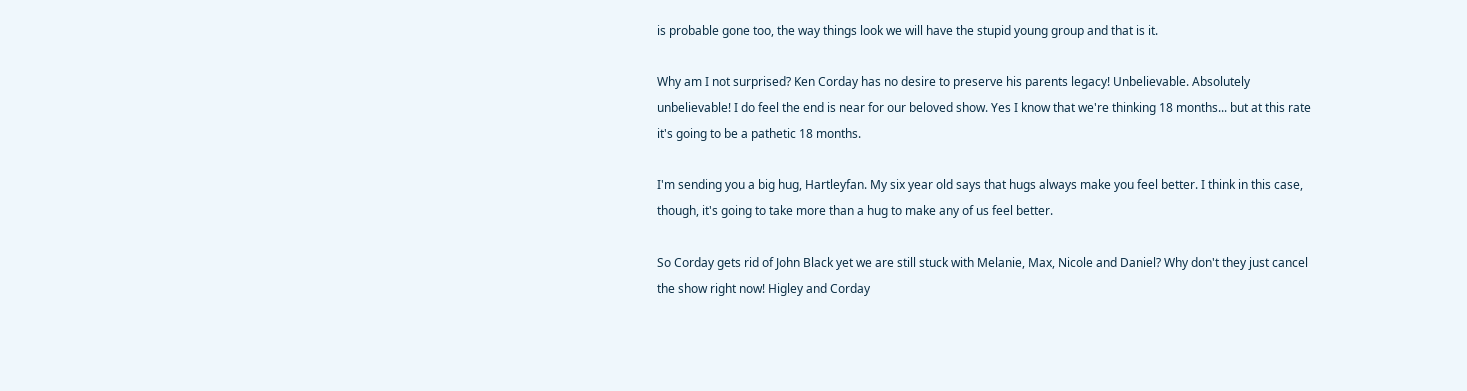is probable gone too, the way things look we will have the stupid young group and that is it.

Why am I not surprised? Ken Corday has no desire to preserve his parents legacy! Unbelievable. Absolutely unbelievable! I do feel the end is near for our beloved show. Yes I know that we're thinking 18 months... but at this rate it's going to be a pathetic 18 months.

I'm sending you a big hug, Hartleyfan. My six year old says that hugs always make you feel better. I think in this case, though, it's going to take more than a hug to make any of us feel better.

So Corday gets rid of John Black yet we are still stuck with Melanie, Max, Nicole and Daniel? Why don't they just cancel the show right now! Higley and Corday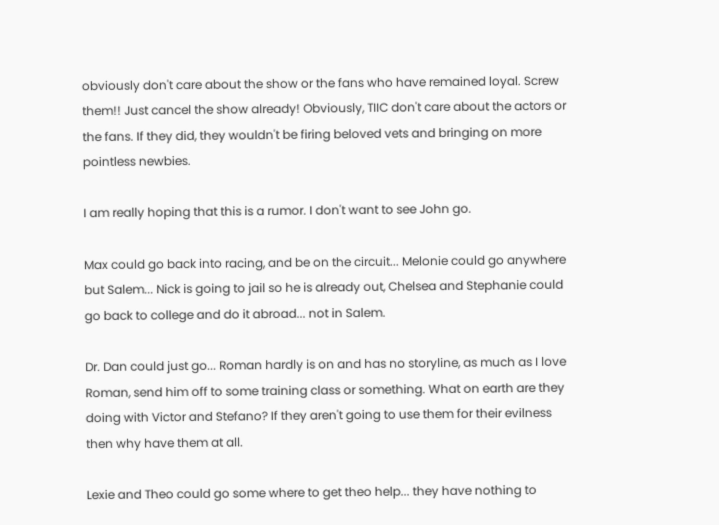obviously don't care about the show or the fans who have remained loyal. Screw them!! Just cancel the show already! Obviously, TIIC don't care about the actors or the fans. If they did, they wouldn't be firing beloved vets and bringing on more pointless newbies.

I am really hoping that this is a rumor. I don't want to see John go.

Max could go back into racing, and be on the circuit... Melonie could go anywhere but Salem... Nick is going to jail so he is already out, Chelsea and Stephanie could go back to college and do it abroad... not in Salem.

Dr. Dan could just go... Roman hardly is on and has no storyline, as much as I love Roman, send him off to some training class or something. What on earth are they doing with Victor and Stefano? If they aren't going to use them for their evilness then why have them at all.

Lexie and Theo could go some where to get theo help... they have nothing to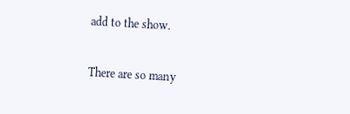add to the show.

There are so many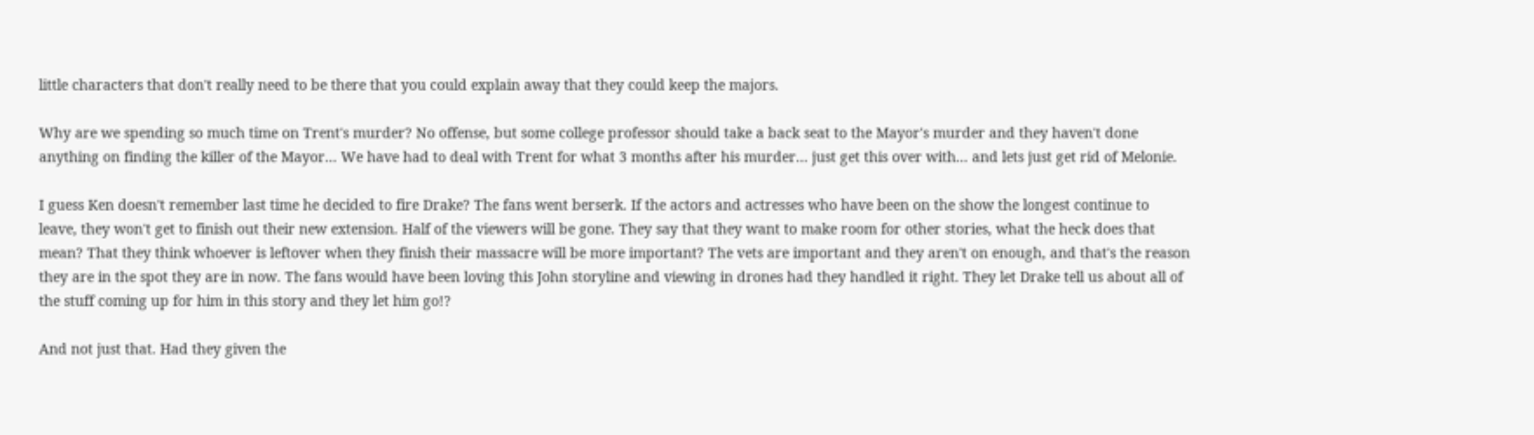little characters that don't really need to be there that you could explain away that they could keep the majors.

Why are we spending so much time on Trent's murder? No offense, but some college professor should take a back seat to the Mayor's murder and they haven't done anything on finding the killer of the Mayor... We have had to deal with Trent for what 3 months after his murder... just get this over with... and lets just get rid of Melonie.

I guess Ken doesn't remember last time he decided to fire Drake? The fans went berserk. If the actors and actresses who have been on the show the longest continue to leave, they won't get to finish out their new extension. Half of the viewers will be gone. They say that they want to make room for other stories, what the heck does that mean? That they think whoever is leftover when they finish their massacre will be more important? The vets are important and they aren't on enough, and that's the reason they are in the spot they are in now. The fans would have been loving this John storyline and viewing in drones had they handled it right. They let Drake tell us about all of the stuff coming up for him in this story and they let him go!?

And not just that. Had they given the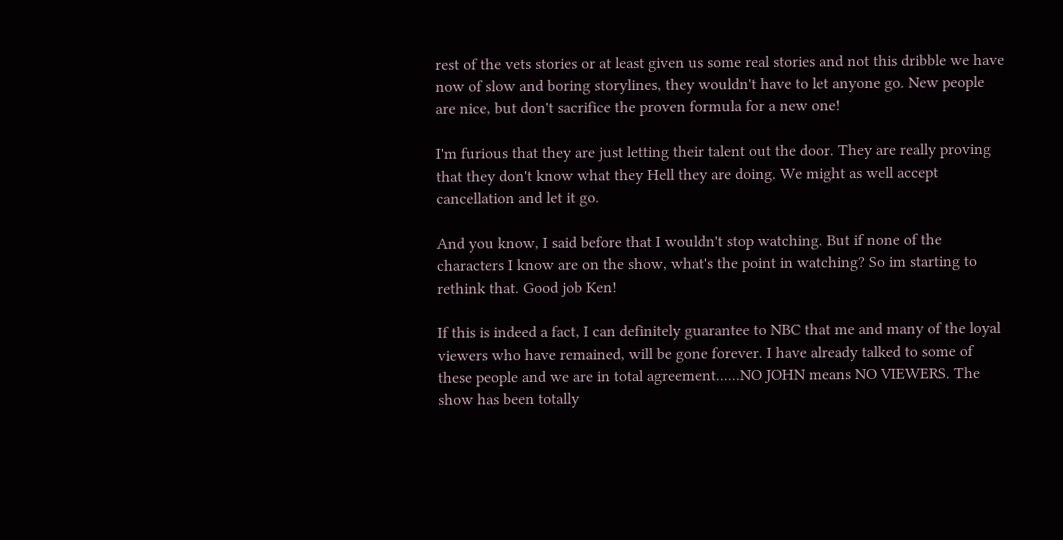rest of the vets stories or at least given us some real stories and not this dribble we have now of slow and boring storylines, they wouldn't have to let anyone go. New people are nice, but don't sacrifice the proven formula for a new one!

I'm furious that they are just letting their talent out the door. They are really proving that they don't know what they Hell they are doing. We might as well accept cancellation and let it go.

And you know, I said before that I wouldn't stop watching. But if none of the characters I know are on the show, what's the point in watching? So im starting to rethink that. Good job Ken!

If this is indeed a fact, I can definitely guarantee to NBC that me and many of the loyal viewers who have remained, will be gone forever. I have already talked to some of these people and we are in total agreement......NO JOHN means NO VIEWERS. The show has been totally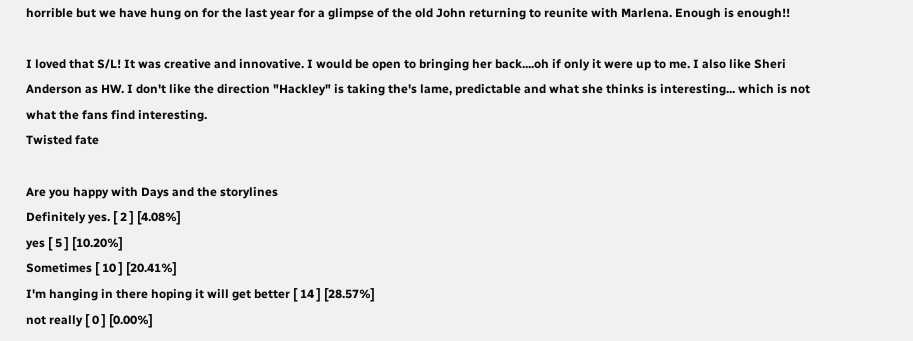horrible but we have hung on for the last year for a glimpse of the old John returning to reunite with Marlena. Enough is enough!!

I loved that S/L! It was creative and innovative. I would be open to bringing her back....oh if only it were up to me. I also like Sheri Anderson as HW. I don't like the direction "Hackley" is taking the's lame, predictable and what she thinks is interesting... which is not what the fans find interesting.
Twisted fate

Are you happy with Days and the storylines
Definitely yes. [ 2 ] [4.08%]
yes [ 5 ] [10.20%]
Sometimes [ 10 ] [20.41%]
I'm hanging in there hoping it will get better [ 14 ] [28.57%]
not really [ 0 ] [0.00%]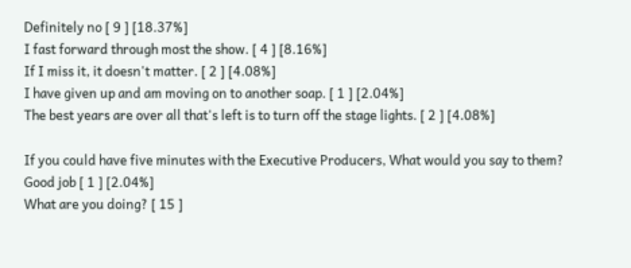Definitely no [ 9 ] [18.37%]
I fast forward through most the show. [ 4 ] [8.16%]
If I miss it, it doesn't matter. [ 2 ] [4.08%]
I have given up and am moving on to another soap. [ 1 ] [2.04%]
The best years are over all that's left is to turn off the stage lights. [ 2 ] [4.08%]

If you could have five minutes with the Executive Producers, What would you say to them?
Good job [ 1 ] [2.04%]
What are you doing? [ 15 ]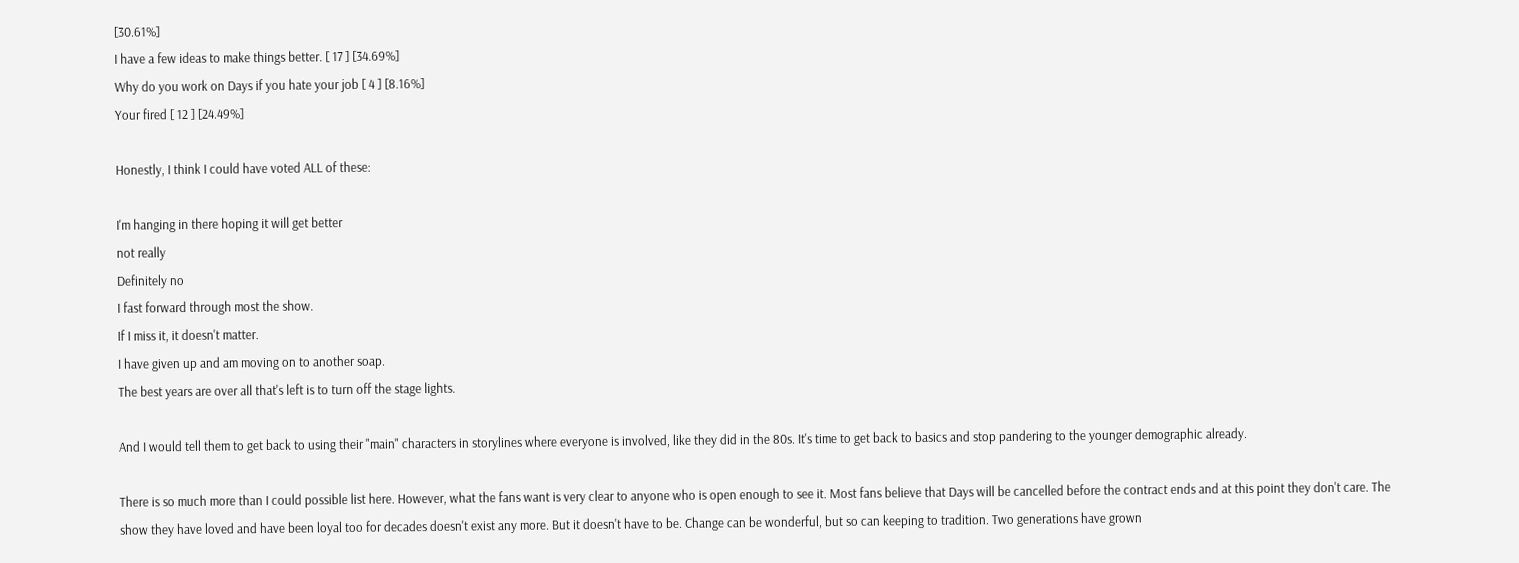[30.61%]
I have a few ideas to make things better. [ 17 ] [34.69%]
Why do you work on Days if you hate your job [ 4 ] [8.16%]
Your fired [ 12 ] [24.49%]

Honestly, I think I could have voted ALL of these:

I'm hanging in there hoping it will get better
not really
Definitely no
I fast forward through most the show.
If I miss it, it doesn't matter.
I have given up and am moving on to another soap.
The best years are over all that's left is to turn off the stage lights.

And I would tell them to get back to using their "main" characters in storylines where everyone is involved, like they did in the 80s. It's time to get back to basics and stop pandering to the younger demographic already.

There is so much more than I could possible list here. However, what the fans want is very clear to anyone who is open enough to see it. Most fans believe that Days will be cancelled before the contract ends and at this point they don't care. The show they have loved and have been loyal too for decades doesn't exist any more. But it doesn't have to be. Change can be wonderful, but so can keeping to tradition. Two generations have grown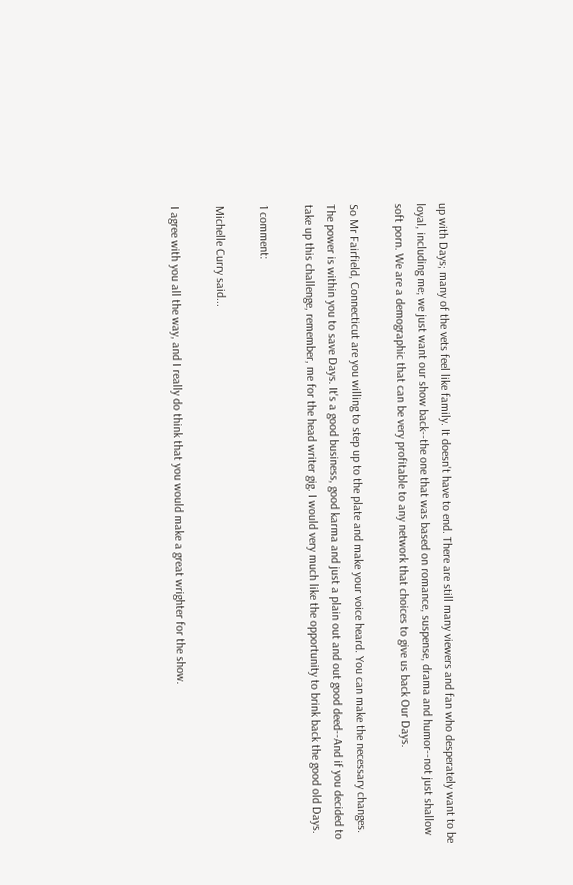up with Days; many of the vets feel like family. It doesn't have to end. There are still many viewers and fan who desperately want to be loyal, including me; we just want our show back--the one that was based on romance, suspense, drama and humor--not just shallow soft porn. We are a demographic that can be very profitable to any network that choices to give us back Our Days.

So Mr Fairfield, Connecticut are you willing to step up to the plate and make your voice heard. You can make the necessary changes. The power is within you to save Days. It's a good business, good karma and just a plain out and out good deed--And if you decided to take up this challenge, remember, me for the head writer gig. I would very much like the opportunity to brink back the good old Days.

1 comment:

Michelle Curry said...

I agree with you all the way, and I really do think that you would make a great wrighter for the show.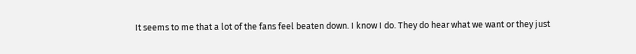It seems to me that a lot of the fans feel beaten down. I know I do. They do hear what we want or they just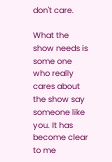don't care.

What the show needs is some one who really cares about the show say someone like you. It has become clear to me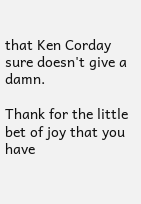that Ken Corday sure doesn't give a damn.

Thank for the little bet of joy that you have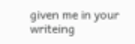given me in your writeing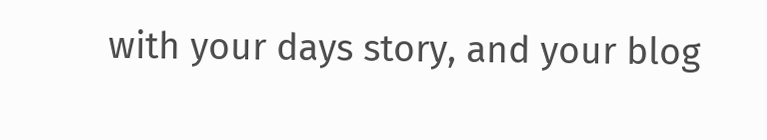with your days story, and your blog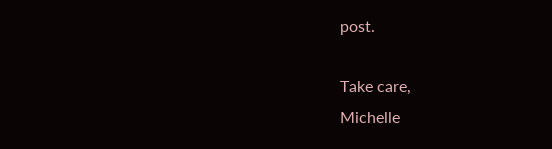post.

Take care,
Michelle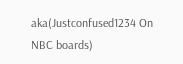aka(Justconfused1234 On NBC boards)